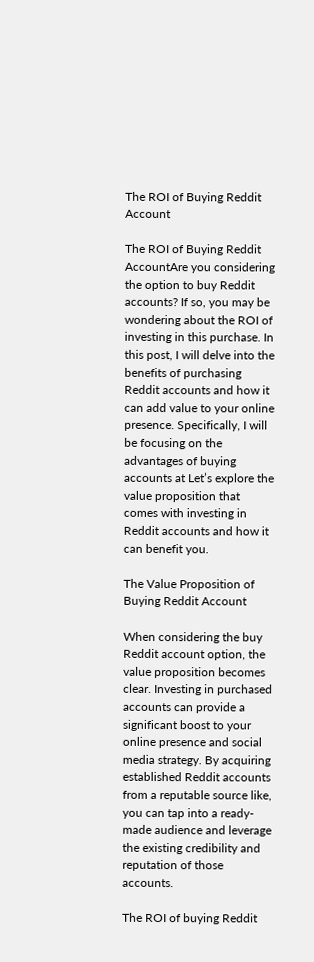The ROI of Buying Reddit Account

The ROI of Buying Reddit AccountAre you considering the option to buy Reddit accounts? If so, you may be wondering about the ROI of investing in this purchase. In this post, I will delve into the benefits of purchasing Reddit accounts and how it can add value to your online presence. Specifically, I will be focusing on the advantages of buying accounts at Let’s explore the value proposition that comes with investing in Reddit accounts and how it can benefit you.

The Value Proposition of Buying Reddit Account

When considering the buy Reddit account option, the value proposition becomes clear. Investing in purchased accounts can provide a significant boost to your online presence and social media strategy. By acquiring established Reddit accounts from a reputable source like, you can tap into a ready-made audience and leverage the existing credibility and reputation of those accounts.

The ROI of buying Reddit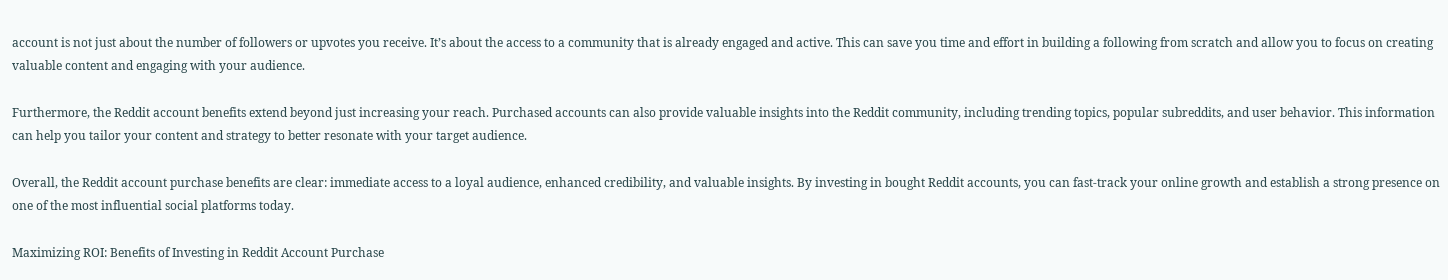account is not just about the number of followers or upvotes you receive. It’s about the access to a community that is already engaged and active. This can save you time and effort in building a following from scratch and allow you to focus on creating valuable content and engaging with your audience.

Furthermore, the Reddit account benefits extend beyond just increasing your reach. Purchased accounts can also provide valuable insights into the Reddit community, including trending topics, popular subreddits, and user behavior. This information can help you tailor your content and strategy to better resonate with your target audience.

Overall, the Reddit account purchase benefits are clear: immediate access to a loyal audience, enhanced credibility, and valuable insights. By investing in bought Reddit accounts, you can fast-track your online growth and establish a strong presence on one of the most influential social platforms today.

Maximizing ROI: Benefits of Investing in Reddit Account Purchase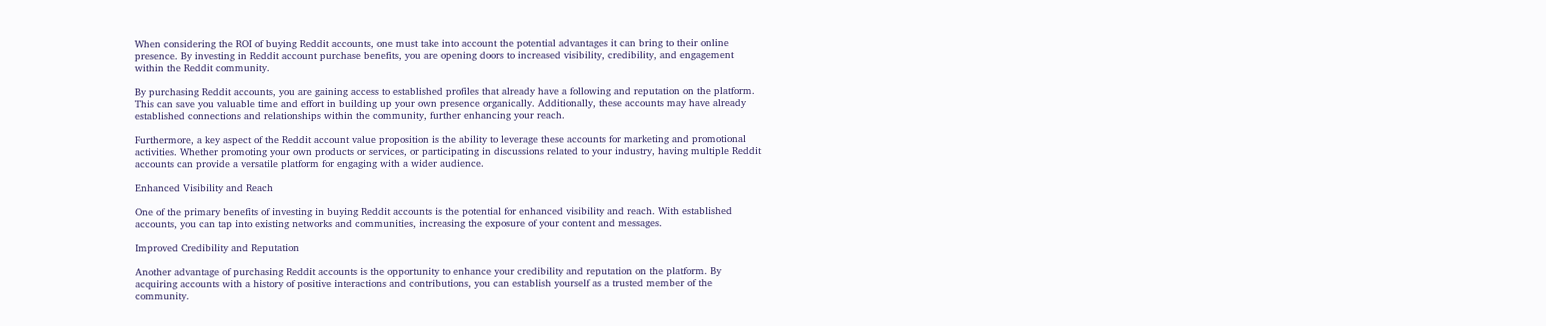When considering the ROI of buying Reddit accounts, one must take into account the potential advantages it can bring to their online presence. By investing in Reddit account purchase benefits, you are opening doors to increased visibility, credibility, and engagement within the Reddit community.

By purchasing Reddit accounts, you are gaining access to established profiles that already have a following and reputation on the platform. This can save you valuable time and effort in building up your own presence organically. Additionally, these accounts may have already established connections and relationships within the community, further enhancing your reach.

Furthermore, a key aspect of the Reddit account value proposition is the ability to leverage these accounts for marketing and promotional activities. Whether promoting your own products or services, or participating in discussions related to your industry, having multiple Reddit accounts can provide a versatile platform for engaging with a wider audience.

Enhanced Visibility and Reach

One of the primary benefits of investing in buying Reddit accounts is the potential for enhanced visibility and reach. With established accounts, you can tap into existing networks and communities, increasing the exposure of your content and messages.

Improved Credibility and Reputation

Another advantage of purchasing Reddit accounts is the opportunity to enhance your credibility and reputation on the platform. By acquiring accounts with a history of positive interactions and contributions, you can establish yourself as a trusted member of the community.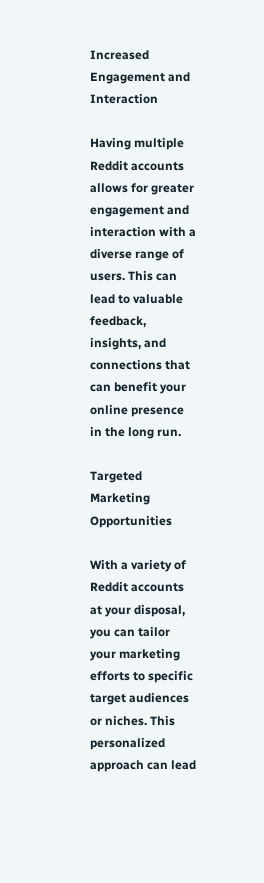Increased Engagement and Interaction

Having multiple Reddit accounts allows for greater engagement and interaction with a diverse range of users. This can lead to valuable feedback, insights, and connections that can benefit your online presence in the long run.

Targeted Marketing Opportunities

With a variety of Reddit accounts at your disposal, you can tailor your marketing efforts to specific target audiences or niches. This personalized approach can lead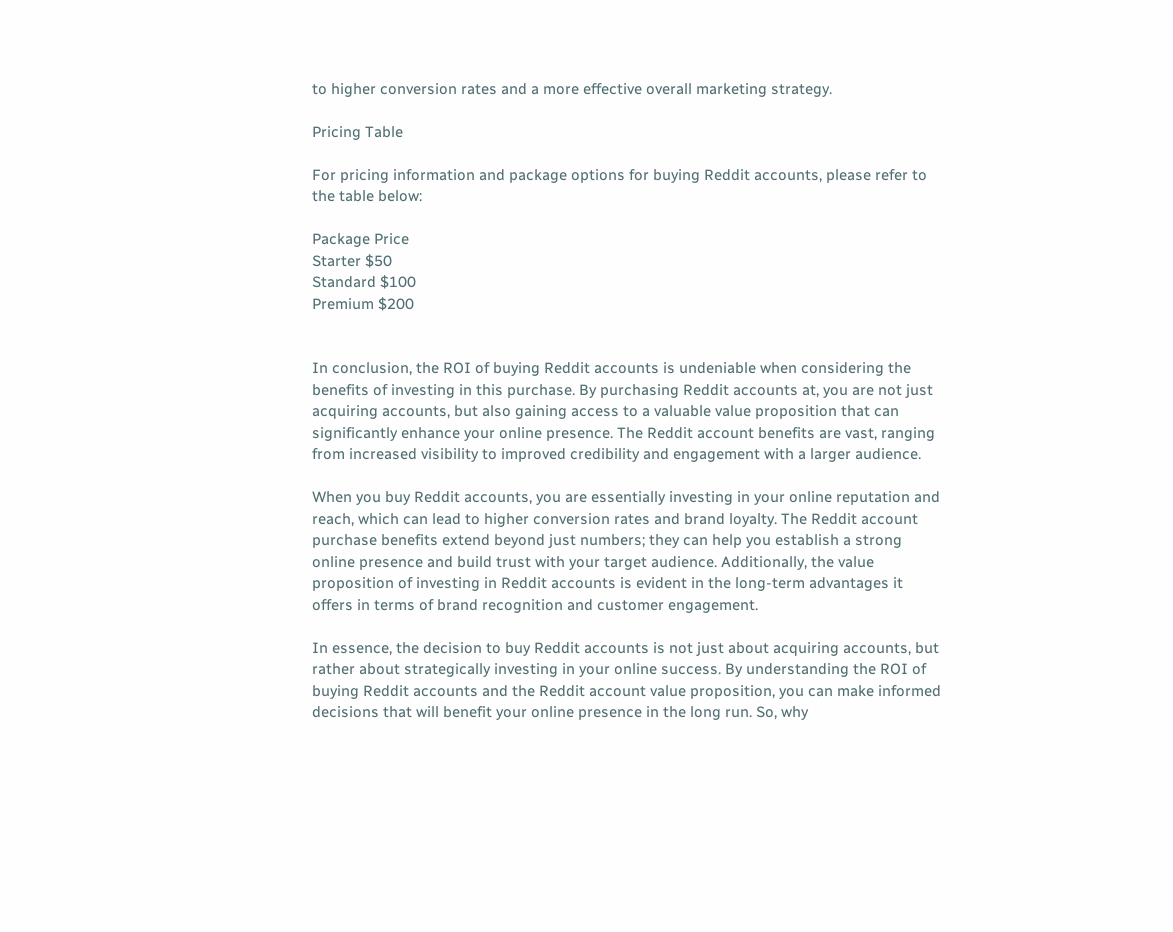to higher conversion rates and a more effective overall marketing strategy.

Pricing Table

For pricing information and package options for buying Reddit accounts, please refer to the table below:

Package Price
Starter $50
Standard $100
Premium $200


In conclusion, the ROI of buying Reddit accounts is undeniable when considering the benefits of investing in this purchase. By purchasing Reddit accounts at, you are not just acquiring accounts, but also gaining access to a valuable value proposition that can significantly enhance your online presence. The Reddit account benefits are vast, ranging from increased visibility to improved credibility and engagement with a larger audience.

When you buy Reddit accounts, you are essentially investing in your online reputation and reach, which can lead to higher conversion rates and brand loyalty. The Reddit account purchase benefits extend beyond just numbers; they can help you establish a strong online presence and build trust with your target audience. Additionally, the value proposition of investing in Reddit accounts is evident in the long-term advantages it offers in terms of brand recognition and customer engagement.

In essence, the decision to buy Reddit accounts is not just about acquiring accounts, but rather about strategically investing in your online success. By understanding the ROI of buying Reddit accounts and the Reddit account value proposition, you can make informed decisions that will benefit your online presence in the long run. So, why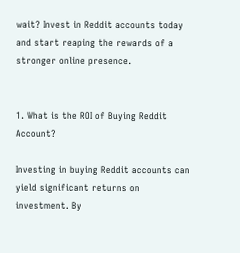wait? Invest in Reddit accounts today and start reaping the rewards of a stronger online presence.


1. What is the ROI of Buying Reddit Account?

Investing in buying Reddit accounts can yield significant returns on investment. By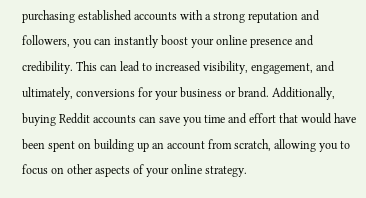purchasing established accounts with a strong reputation and followers, you can instantly boost your online presence and credibility. This can lead to increased visibility, engagement, and ultimately, conversions for your business or brand. Additionally, buying Reddit accounts can save you time and effort that would have been spent on building up an account from scratch, allowing you to focus on other aspects of your online strategy.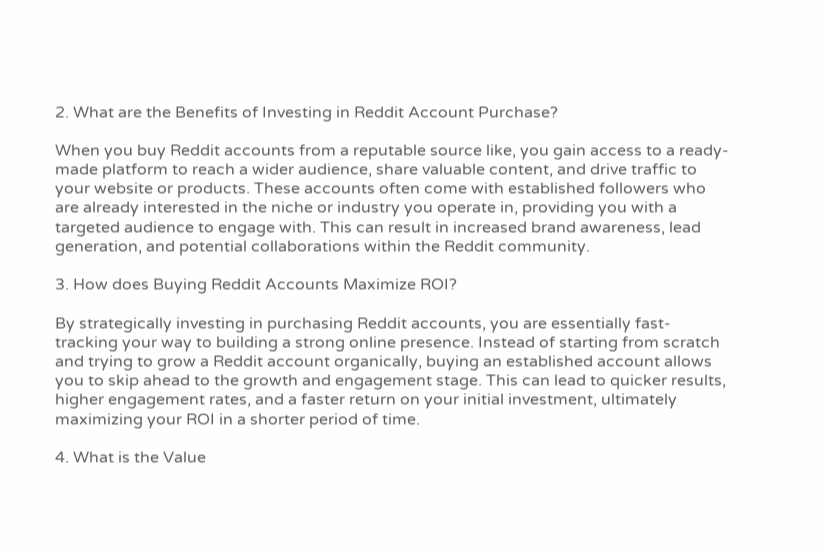2. What are the Benefits of Investing in Reddit Account Purchase?

When you buy Reddit accounts from a reputable source like, you gain access to a ready-made platform to reach a wider audience, share valuable content, and drive traffic to your website or products. These accounts often come with established followers who are already interested in the niche or industry you operate in, providing you with a targeted audience to engage with. This can result in increased brand awareness, lead generation, and potential collaborations within the Reddit community.

3. How does Buying Reddit Accounts Maximize ROI?

By strategically investing in purchasing Reddit accounts, you are essentially fast-tracking your way to building a strong online presence. Instead of starting from scratch and trying to grow a Reddit account organically, buying an established account allows you to skip ahead to the growth and engagement stage. This can lead to quicker results, higher engagement rates, and a faster return on your initial investment, ultimately maximizing your ROI in a shorter period of time.

4. What is the Value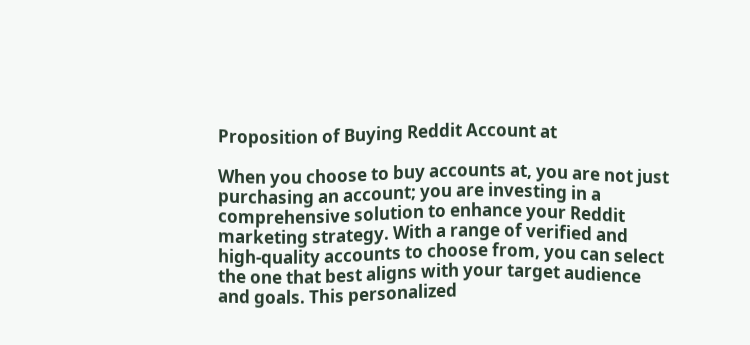Proposition of Buying Reddit Account at

When you choose to buy accounts at, you are not just purchasing an account; you are investing in a comprehensive solution to enhance your Reddit marketing strategy. With a range of verified and high-quality accounts to choose from, you can select the one that best aligns with your target audience and goals. This personalized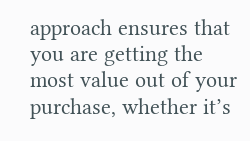approach ensures that you are getting the most value out of your purchase, whether it’s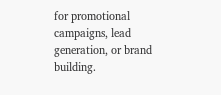for promotional campaigns, lead generation, or brand building.